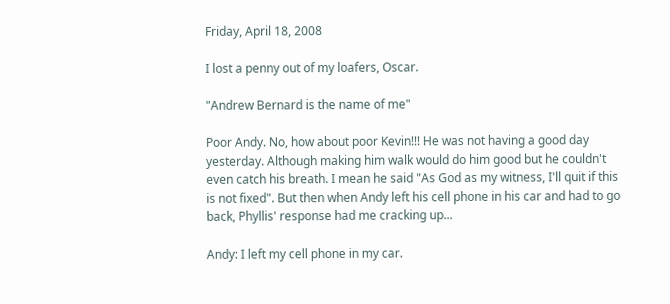Friday, April 18, 2008

I lost a penny out of my loafers, Oscar.

"Andrew Bernard is the name of me"

Poor Andy. No, how about poor Kevin!!! He was not having a good day yesterday. Although making him walk would do him good but he couldn't even catch his breath. I mean he said "As God as my witness, I'll quit if this is not fixed". But then when Andy left his cell phone in his car and had to go back, Phyllis' response had me cracking up...

Andy: I left my cell phone in my car.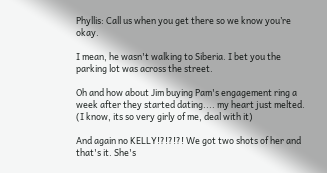Phyllis: Call us when you get there so we know you’re okay.

I mean, he wasn't walking to Siberia. I bet you the parking lot was across the street.

Oh and how about Jim buying Pam's engagement ring a week after they started dating.... my heart just melted. (I know, its so very girly of me, deal with it)

And again no KELLY!?!?!?! We got two shots of her and that's it. She's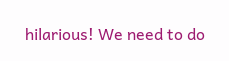hilarious! We need to do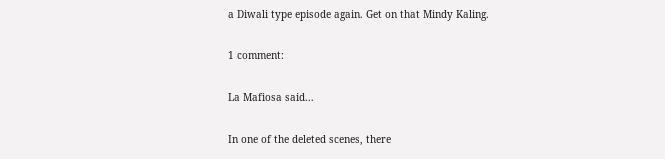a Diwali type episode again. Get on that Mindy Kaling.

1 comment:

La Mafiosa said...

In one of the deleted scenes, there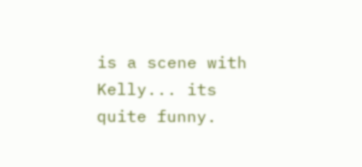is a scene with Kelly... its quite funny.